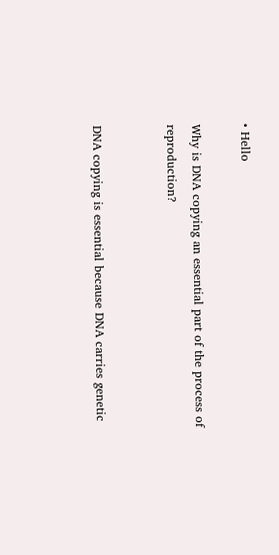• Hello

Why is DNA copying an essential part of the process of reproduction?


DNA copying is essential because DNA carries genetic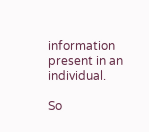information present in an individual.

So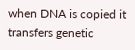when DNA is copied it transfers genetic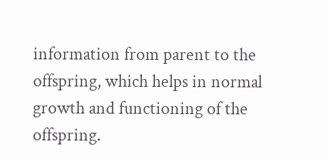information from parent to the offspring, which helps in normal growth and functioning of the offspring.